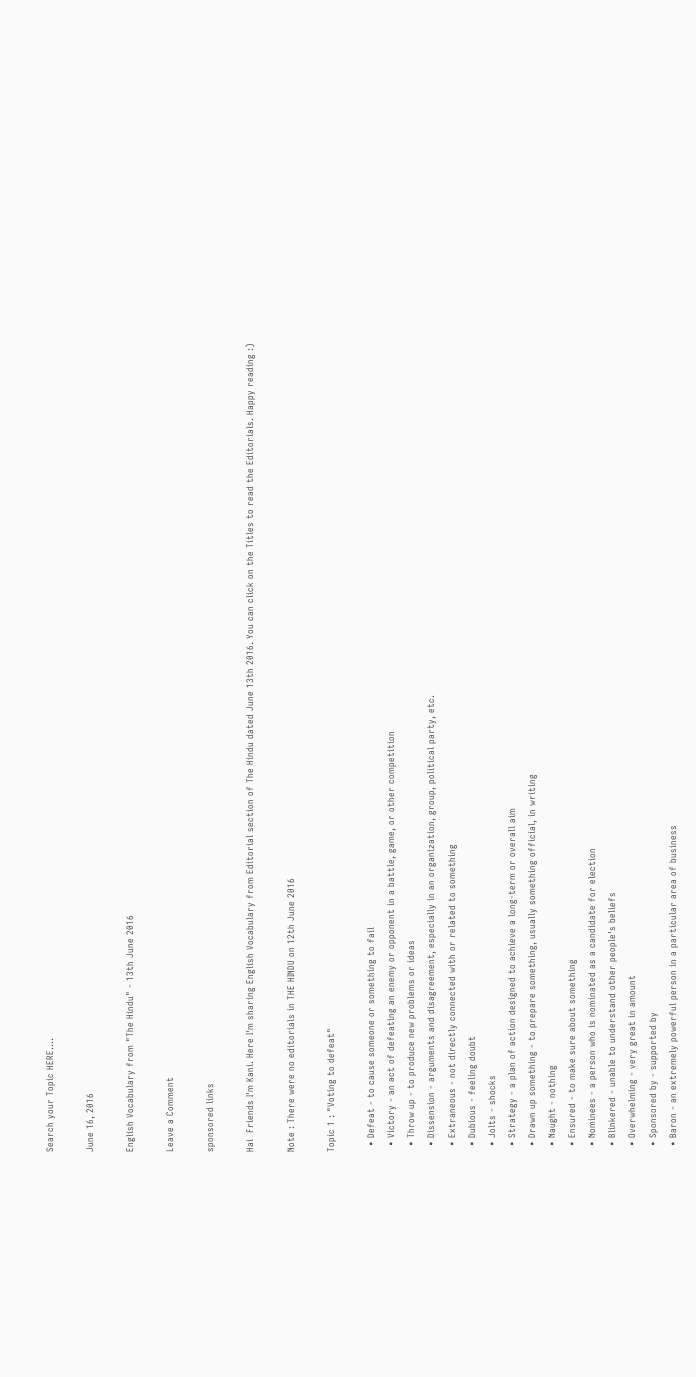Search your Topic HERE....

June 16, 2016

English Vocabulary from "The Hindu" - 13th June 2016

Leave a Comment

sponsored links

Hai  Friends I'm Kani. Here I'm sharing English Vocabulary from Editorial section of The Hindu dated June 13th 2016. You can click on the Titles to read the Editorials. Happy reading :)

Note : There were no editorials in THE HINDU on 12th June 2016

Topic 1 : "Voting to defeat"

  • Defeat - to cause someone or something to fail
  • Victory - an act of defeating an enemy or opponent in a battle, game, or other competition
  • Throw up - to produce new problems or ideas
  • Dissension - arguments and disagreement, especially in an organization, group, political party, etc.
  • Extraneous - not directly connected with or related to something
  • Dubious - feeling doubt
  • Jolts - shocks
  • Strategy - a plan of action designed to achieve a long-term or overall aim
  • Drawn up something - to prepare something, usually something official, in writing
  • Naught - nothing
  • Ensured - to make sure about something
  • Nominees - a person who is nominated as a candidate for election
  • Blinkered - unable to understand other people's beliefs
  • Overwhelming - very great in amount
  • Sponsored by - supported by
  • Baron - an extremely powerful person in a particular area of business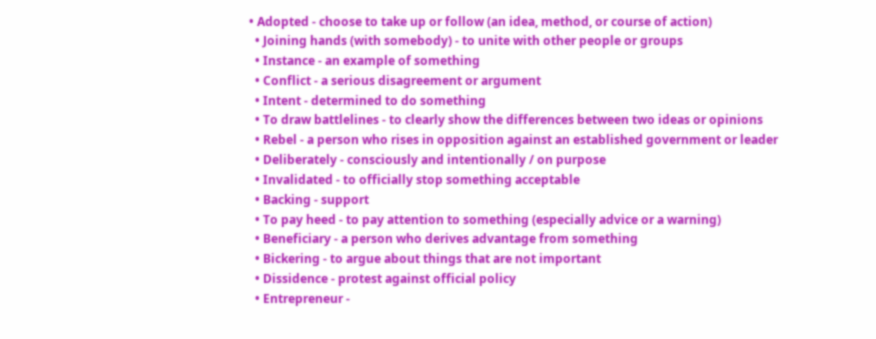• Adopted - choose to take up or follow (an idea, method, or course of action)
  • Joining hands (with somebody) - to unite with other people or groups
  • Instance - an example of something
  • Conflict - a serious disagreement or argument
  • Intent - determined to do something
  • To draw battlelines - to clearly show the differences between two ideas or opinions
  • Rebel - a person who rises in opposition against an established government or leader
  • Deliberately - consciously and intentionally / on purpose
  • Invalidated - to officially stop something acceptable
  • Backing - support
  • To pay heed - to pay attention to something (especially advice or a warning)
  • Beneficiary - a person who derives advantage from something
  • Bickering - to argue about things that are not important
  • Dissidence - protest against official policy
  • Entrepreneur -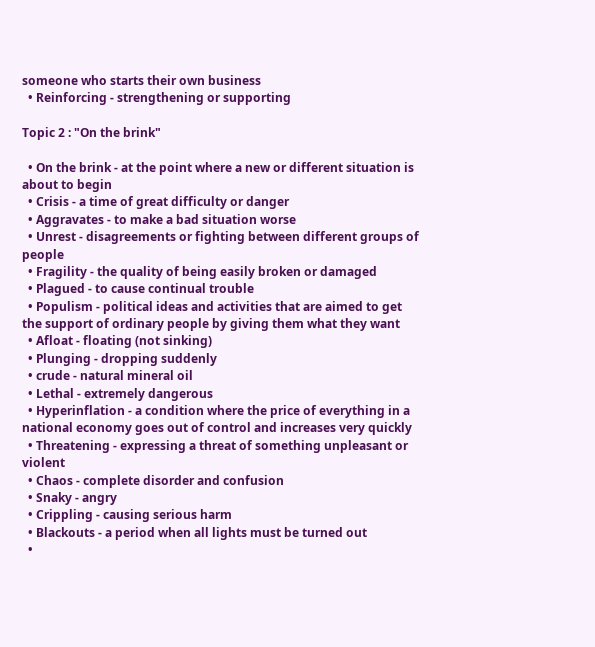someone who starts their own business
  • Reinforcing - strengthening or supporting

Topic 2 : "On the brink"

  • On the brink - at the point where a new or different situation is about to begin
  • Crisis - a time of great difficulty or danger
  • Aggravates - to make a bad situation worse
  • Unrest - disagreements or fighting between different groups of people
  • Fragility - the quality of being easily broken or damaged
  • Plagued - to cause continual trouble
  • Populism - political ideas and activities that are aimed to get the support of ordinary people by giving them what they want
  • Afloat - floating (not sinking)
  • Plunging - dropping suddenly
  • crude - natural mineral oil
  • Lethal - extremely dangerous
  • Hyperinflation - a condition where the price of everything in a national economy goes out of control and increases very quickly
  • Threatening - expressing a threat of something unpleasant or violent
  • Chaos - complete disorder and confusion
  • Snaky - angry
  • Crippling - causing serious harm
  • Blackouts - a period when all lights must be turned out
  •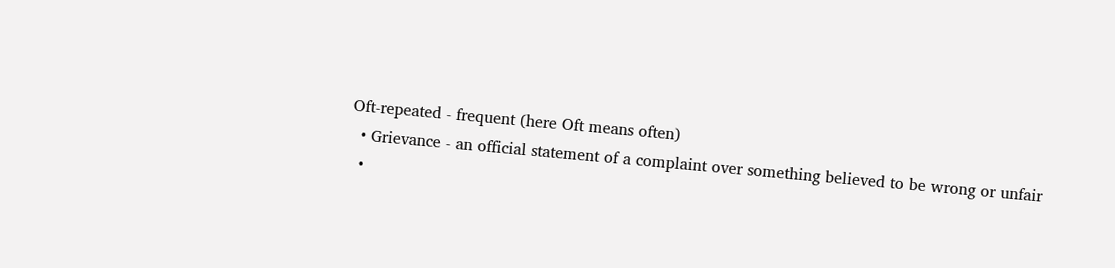Oft-repeated - frequent (here Oft means often)
  • Grievance - an official statement of a complaint over something believed to be wrong or unfair
  •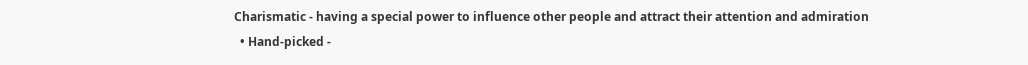Charismatic - having a special power to influence other people and attract their attention and admiration
  • Hand-picked -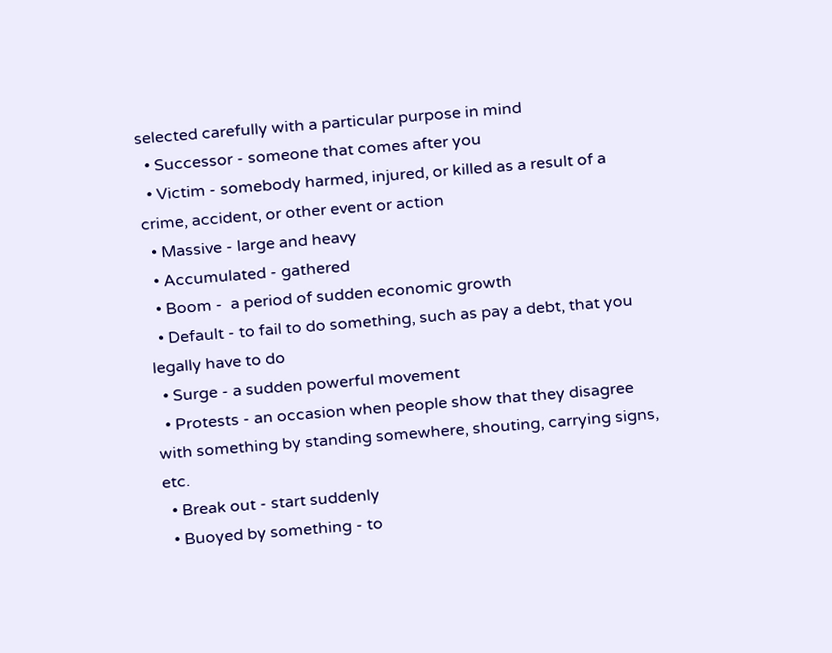selected carefully with a particular purpose in mind
  • Successor - someone that comes after you
  • Victim - somebody harmed, injured, or killed as a result of a crime, accident, or other event or action
  • Massive - large and heavy
  • Accumulated - gathered
  • Boom -  a period of sudden economic growth
  • Default - to fail to do something, such as pay a debt, that you legally have to do
  • Surge - a sudden powerful movement
  • Protests - an occasion when people show that they disagree with something by standing somewhere, shouting, carrying signs, etc.
  • Break out - start suddenly
  • Buoyed by something - to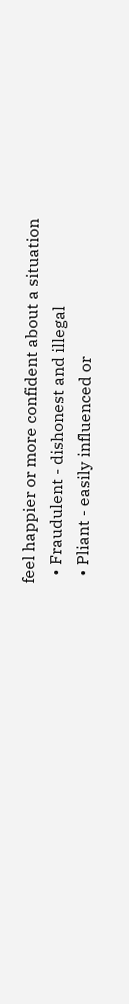feel happier or more confident about a situation
  • Fraudulent - dishonest and illegal
  • Pliant - easily influenced or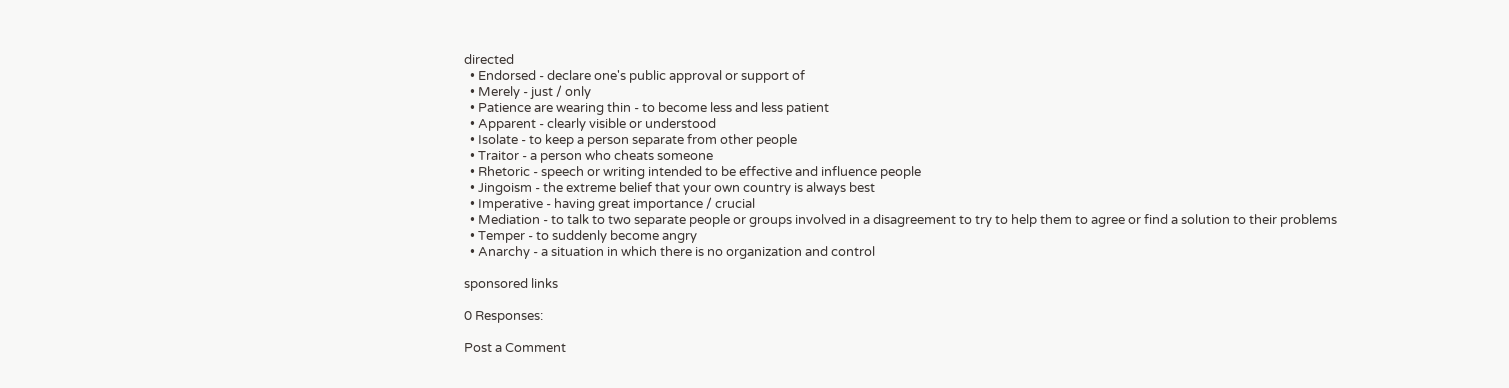directed
  • Endorsed - declare one's public approval or support of
  • Merely - just / only
  • Patience are wearing thin - to become less and less patient
  • Apparent - clearly visible or understood
  • Isolate - to keep a person separate from other people
  • Traitor - a person who cheats someone
  • Rhetoric - speech or writing intended to be effective and influence people
  • Jingoism - the extreme belief that your own country is always best
  • Imperative - having great importance / crucial
  • Mediation - to talk to two separate people or groups involved in a disagreement to try to help them to agree or find a solution to their problems
  • Temper - to suddenly become angry
  • Anarchy - a situation in which there is no organization and control

sponsored links

0 Responses:

Post a Comment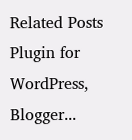Related Posts Plugin for WordPress, Blogger...